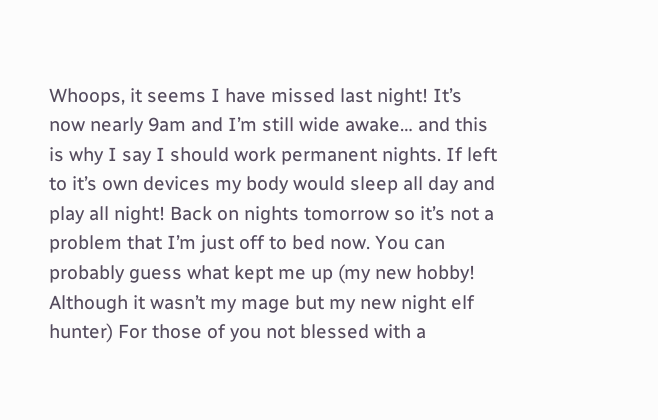Whoops, it seems I have missed last night! It’s now nearly 9am and I’m still wide awake… and this is why I say I should work permanent nights. If left to it’s own devices my body would sleep all day and play all night! Back on nights tomorrow so it’s not a problem that I’m just off to bed now. You can probably guess what kept me up (my new hobby! Although it wasn’t my mage but my new night elf hunter) For those of you not blessed with a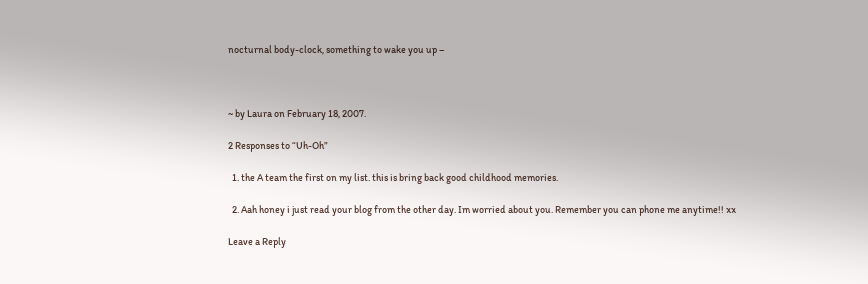nocturnal body-clock, something to wake you up –



~ by Laura on February 18, 2007.

2 Responses to “Uh-Oh”

  1. the A team the first on my list. this is bring back good childhood memories.

  2. Aah honey i just read your blog from the other day. Im worried about you. Remember you can phone me anytime!! xx

Leave a Reply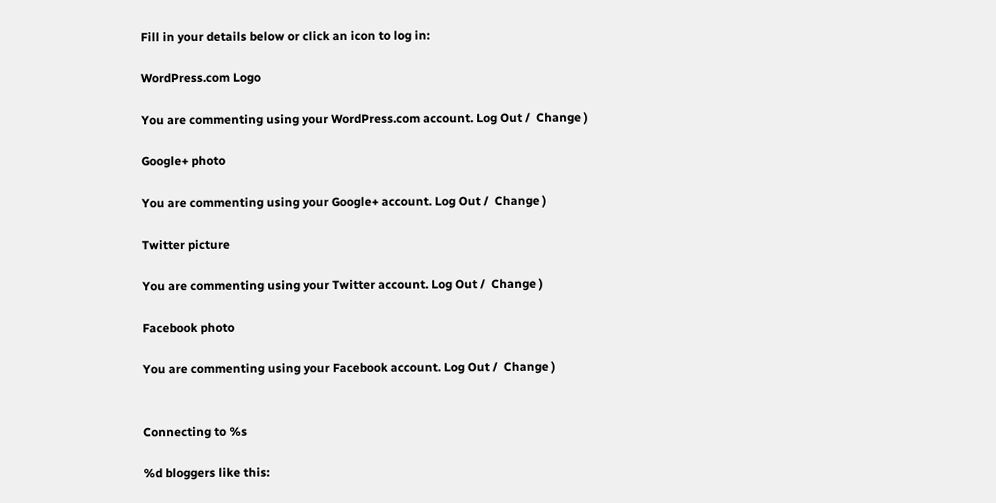Fill in your details below or click an icon to log in:

WordPress.com Logo

You are commenting using your WordPress.com account. Log Out /  Change )

Google+ photo

You are commenting using your Google+ account. Log Out /  Change )

Twitter picture

You are commenting using your Twitter account. Log Out /  Change )

Facebook photo

You are commenting using your Facebook account. Log Out /  Change )


Connecting to %s

%d bloggers like this: